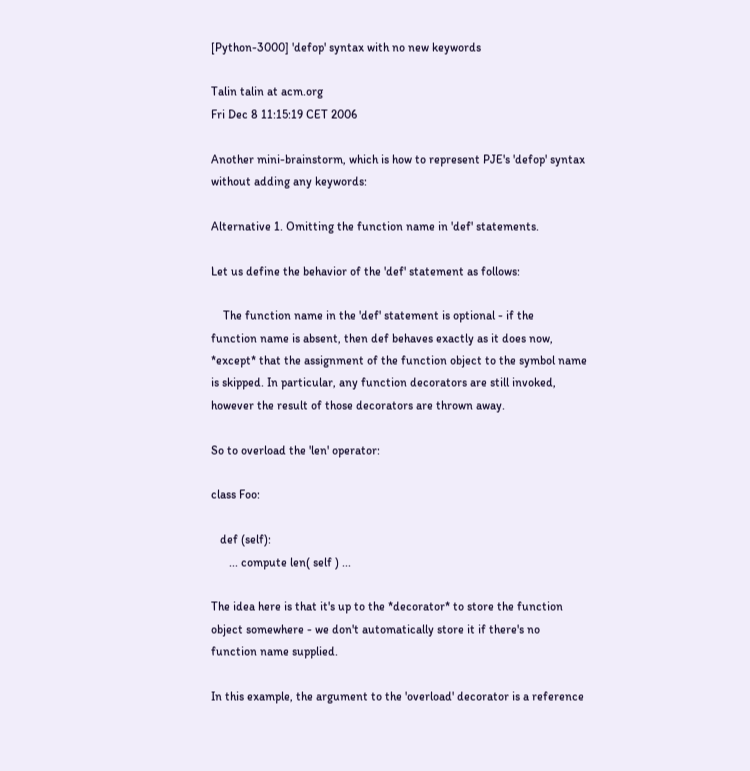[Python-3000] 'defop' syntax with no new keywords

Talin talin at acm.org
Fri Dec 8 11:15:19 CET 2006

Another mini-brainstorm, which is how to represent PJE's 'defop' syntax
without adding any keywords:

Alternative 1. Omitting the function name in 'def' statements.

Let us define the behavior of the 'def' statement as follows:

    The function name in the 'def' statement is optional - if the
function name is absent, then def behaves exactly as it does now,
*except* that the assignment of the function object to the symbol name
is skipped. In particular, any function decorators are still invoked,
however the result of those decorators are thrown away.

So to overload the 'len' operator:

class Foo:

   def (self):
      ... compute len( self ) ...

The idea here is that it's up to the *decorator* to store the function
object somewhere - we don't automatically store it if there's no
function name supplied.

In this example, the argument to the 'overload' decorator is a reference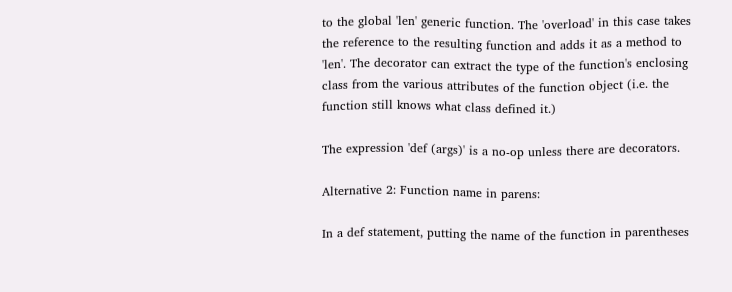to the global 'len' generic function. The 'overload' in this case takes
the reference to the resulting function and adds it as a method to
'len'. The decorator can extract the type of the function's enclosing
class from the various attributes of the function object (i.e. the
function still knows what class defined it.)

The expression 'def (args)' is a no-op unless there are decorators.

Alternative 2: Function name in parens:

In a def statement, putting the name of the function in parentheses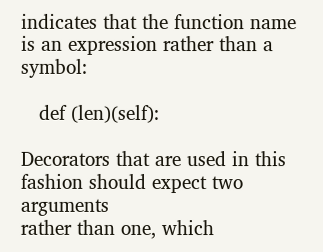indicates that the function name is an expression rather than a symbol:

   def (len)(self):

Decorators that are used in this fashion should expect two arguments
rather than one, which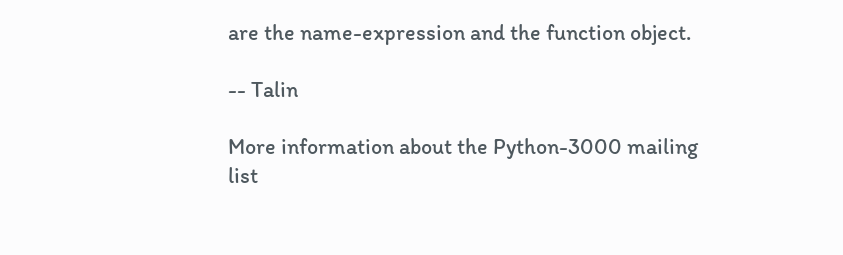are the name-expression and the function object.

-- Talin

More information about the Python-3000 mailing list